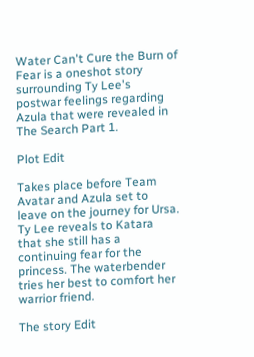Water Can't Cure the Burn of Fear is a oneshot story surrounding Ty Lee's postwar feelings regarding Azula that were revealed in The Search Part 1.

Plot Edit

Takes place before Team Avatar and Azula set to leave on the journey for Ursa. Ty Lee reveals to Katara that she still has a continuing fear for the princess. The waterbender tries her best to comfort her warrior friend.

The story Edit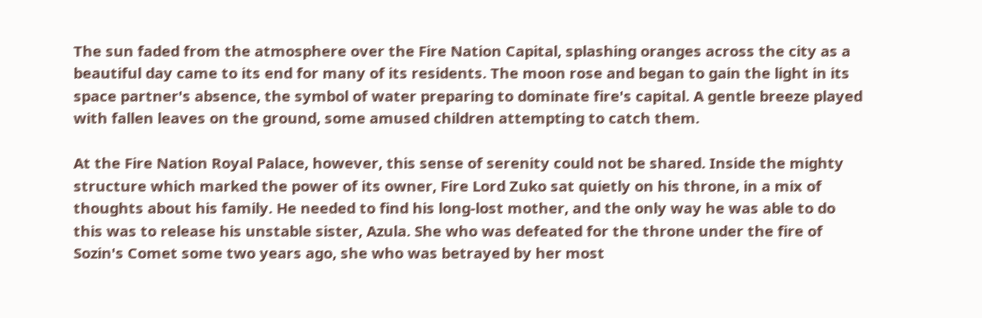The sun faded from the atmosphere over the Fire Nation Capital, splashing oranges across the city as a beautiful day came to its end for many of its residents. The moon rose and began to gain the light in its space partner's absence, the symbol of water preparing to dominate fire's capital. A gentle breeze played with fallen leaves on the ground, some amused children attempting to catch them.

At the Fire Nation Royal Palace, however, this sense of serenity could not be shared. Inside the mighty structure which marked the power of its owner, Fire Lord Zuko sat quietly on his throne, in a mix of thoughts about his family. He needed to find his long-lost mother, and the only way he was able to do this was to release his unstable sister, Azula. She who was defeated for the throne under the fire of Sozin's Comet some two years ago, she who was betrayed by her most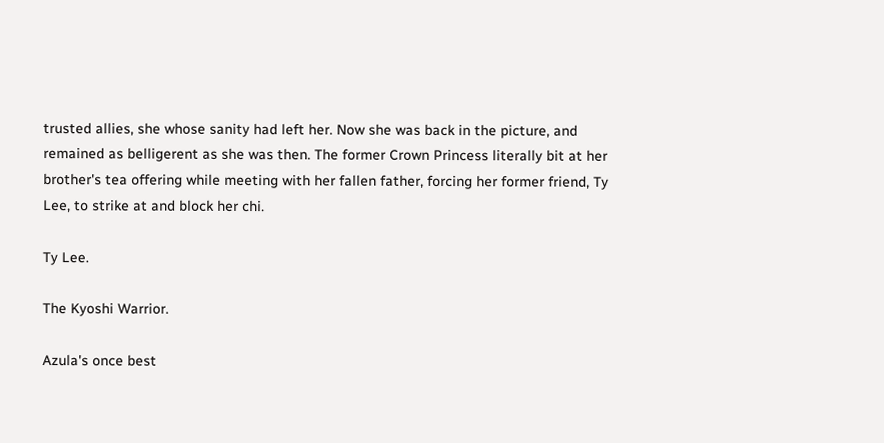trusted allies, she whose sanity had left her. Now she was back in the picture, and remained as belligerent as she was then. The former Crown Princess literally bit at her brother's tea offering while meeting with her fallen father, forcing her former friend, Ty Lee, to strike at and block her chi.

Ty Lee.

The Kyoshi Warrior.

Azula's once best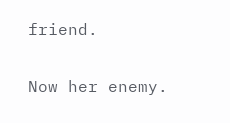friend.

Now her enemy.